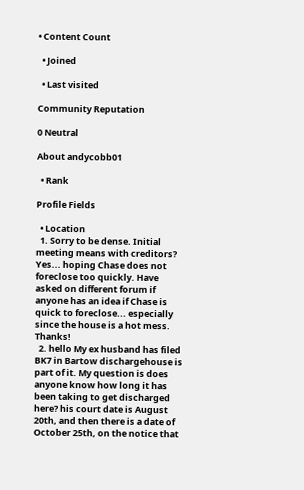• Content Count

  • Joined

  • Last visited

Community Reputation

0 Neutral

About andycobb01

  • Rank

Profile Fields

  • Location
  1. Sorry to be dense. Initial meeting means with creditors? Yes... hoping Chase does not foreclose too quickly. Have asked on different forum if anyone has an idea if Chase is quick to foreclose... especially since the house is a hot mess. Thanks!
  2. hello My ex husband has filed BK7 in Bartow dischargehouse is part of it. My question is does anyone know how long it has been taking to get discharged here? his court date is August 20th, and then there is a date of October 25th, on the notice that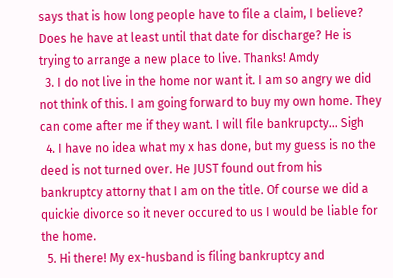says that is how long people have to file a claim, I believe? Does he have at least until that date for discharge? He is trying to arrange a new place to live. Thanks! Amdy
  3. I do not live in the home nor want it. I am so angry we did not think of this. I am going forward to buy my own home. They can come after me if they want. I will file bankrupcty... Sigh
  4. I have no idea what my x has done, but my guess is no the deed is not turned over. He JUST found out from his bankruptcy attorny that I am on the title. Of course we did a quickie divorce so it never occured to us I would be liable for the home.
  5. Hi there! My ex-husband is filing bankruptcy and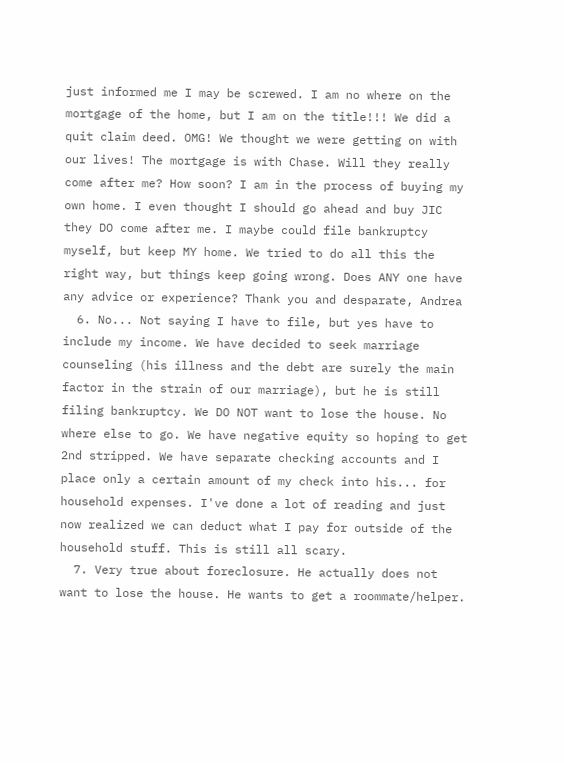just informed me I may be screwed. I am no where on the mortgage of the home, but I am on the title!!! We did a quit claim deed. OMG! We thought we were getting on with our lives! The mortgage is with Chase. Will they really come after me? How soon? I am in the process of buying my own home. I even thought I should go ahead and buy JIC they DO come after me. I maybe could file bankruptcy myself, but keep MY home. We tried to do all this the right way, but things keep going wrong. Does ANY one have any advice or experience? Thank you and desparate, Andrea
  6. No... Not saying I have to file, but yes have to include my income. We have decided to seek marriage counseling (his illness and the debt are surely the main factor in the strain of our marriage), but he is still filing bankruptcy. We DO NOT want to lose the house. No where else to go. We have negative equity so hoping to get 2nd stripped. We have separate checking accounts and I place only a certain amount of my check into his... for household expenses. I've done a lot of reading and just now realized we can deduct what I pay for outside of the household stuff. This is still all scary.
  7. Very true about foreclosure. He actually does not want to lose the house. He wants to get a roommate/helper.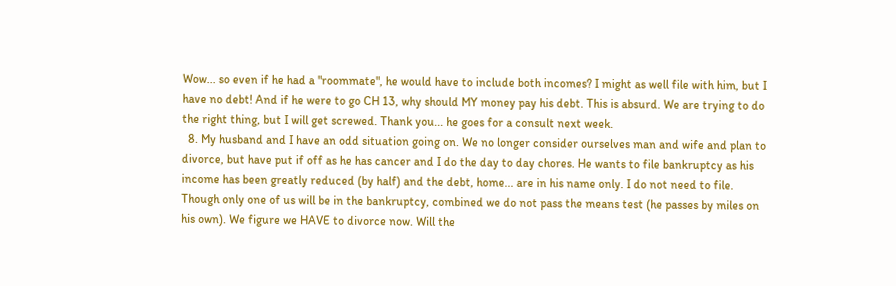Wow... so even if he had a "roommate", he would have to include both incomes? I might as well file with him, but I have no debt! And if he were to go CH 13, why should MY money pay his debt. This is absurd. We are trying to do the right thing, but I will get screwed. Thank you... he goes for a consult next week.
  8. My husband and I have an odd situation going on. We no longer consider ourselves man and wife and plan to divorce, but have put if off as he has cancer and I do the day to day chores. He wants to file bankruptcy as his income has been greatly reduced (by half) and the debt, home... are in his name only. I do not need to file. Though only one of us will be in the bankruptcy, combined we do not pass the means test (he passes by miles on his own). We figure we HAVE to divorce now. Will the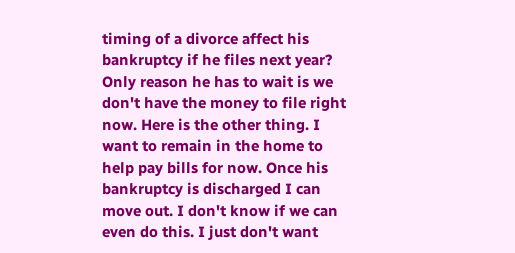timing of a divorce affect his bankruptcy if he files next year? Only reason he has to wait is we don't have the money to file right now. Here is the other thing. I want to remain in the home to help pay bills for now. Once his bankruptcy is discharged I can move out. I don't know if we can even do this. I just don't want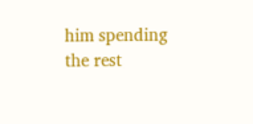him spending the rest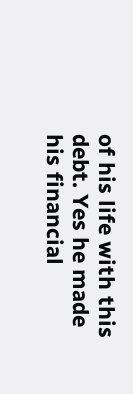of his life with this debt. Yes he made his financial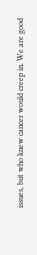issues, but who knew cancer would creep in. We are good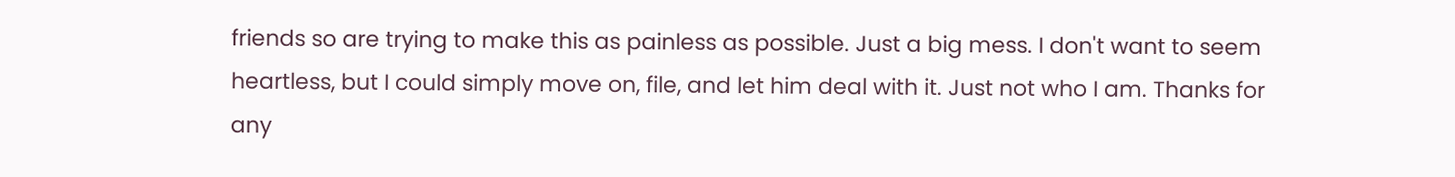friends so are trying to make this as painless as possible. Just a big mess. I don't want to seem heartless, but I could simply move on, file, and let him deal with it. Just not who I am. Thanks for any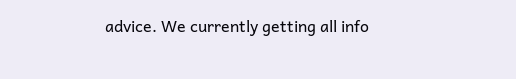advice. We currently getting all info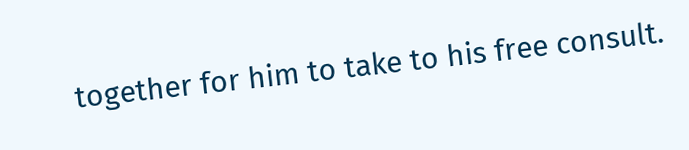together for him to take to his free consult.